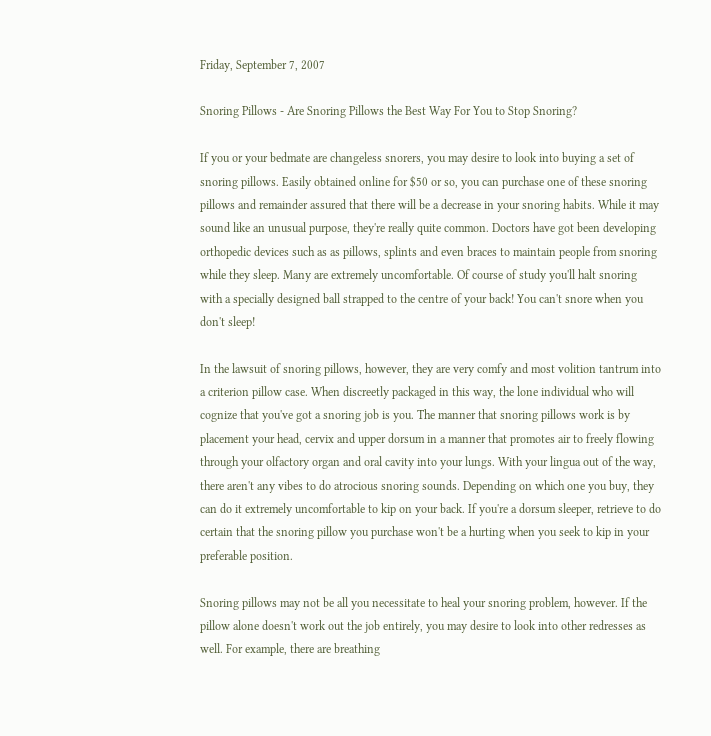Friday, September 7, 2007

Snoring Pillows - Are Snoring Pillows the Best Way For You to Stop Snoring?

If you or your bedmate are changeless snorers, you may desire to look into buying a set of snoring pillows. Easily obtained online for $50 or so, you can purchase one of these snoring pillows and remainder assured that there will be a decrease in your snoring habits. While it may sound like an unusual purpose, they're really quite common. Doctors have got been developing orthopedic devices such as as pillows, splints and even braces to maintain people from snoring while they sleep. Many are extremely uncomfortable. Of course of study you'll halt snoring with a specially designed ball strapped to the centre of your back! You can't snore when you don't sleep!

In the lawsuit of snoring pillows, however, they are very comfy and most volition tantrum into a criterion pillow case. When discreetly packaged in this way, the lone individual who will cognize that you've got a snoring job is you. The manner that snoring pillows work is by placement your head, cervix and upper dorsum in a manner that promotes air to freely flowing through your olfactory organ and oral cavity into your lungs. With your lingua out of the way, there aren't any vibes to do atrocious snoring sounds. Depending on which one you buy, they can do it extremely uncomfortable to kip on your back. If you're a dorsum sleeper, retrieve to do certain that the snoring pillow you purchase won't be a hurting when you seek to kip in your preferable position.

Snoring pillows may not be all you necessitate to heal your snoring problem, however. If the pillow alone doesn't work out the job entirely, you may desire to look into other redresses as well. For example, there are breathing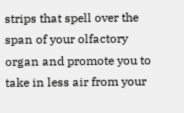strips that spell over the span of your olfactory organ and promote you to take in less air from your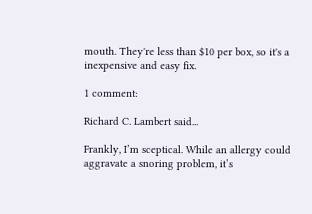mouth. They're less than $10 per box, so it's a inexpensive and easy fix.

1 comment:

Richard C. Lambert said...

Frankly, I’m sceptical. While an allergy could aggravate a snoring problem, it’s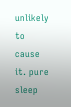unlikely to cause it. pure sleep